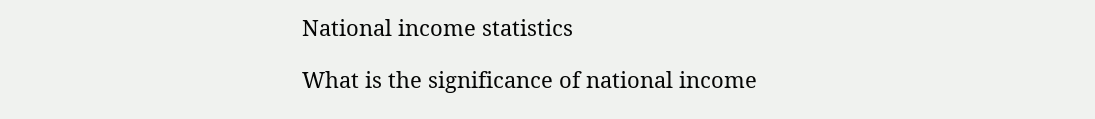National income statistics

What is the significance of national income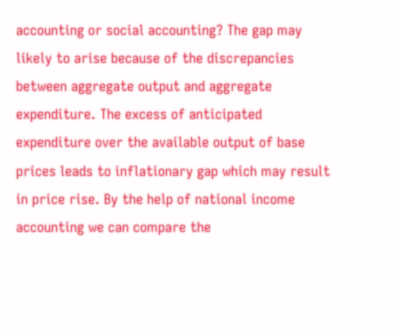accounting or social accounting? The gap may likely to arise because of the discrepancies between aggregate output and aggregate expenditure. The excess of anticipated expenditure over the available output of base prices leads to inflationary gap which may result in price rise. By the help of national income accounting we can compare the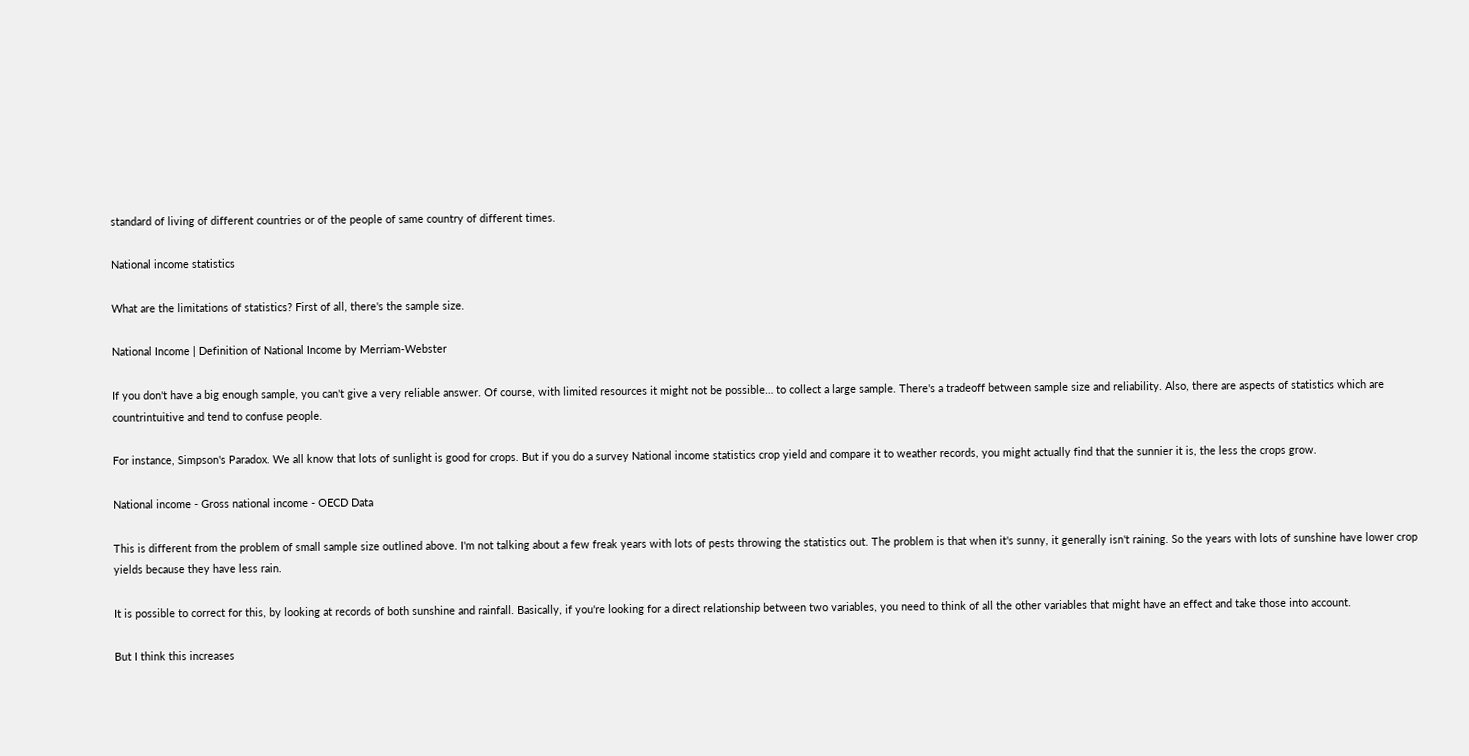standard of living of different countries or of the people of same country of different times.

National income statistics

What are the limitations of statistics? First of all, there's the sample size.

National Income | Definition of National Income by Merriam-Webster

If you don't have a big enough sample, you can't give a very reliable answer. Of course, with limited resources it might not be possible… to collect a large sample. There's a tradeoff between sample size and reliability. Also, there are aspects of statistics which are countrintuitive and tend to confuse people.

For instance, Simpson's Paradox. We all know that lots of sunlight is good for crops. But if you do a survey National income statistics crop yield and compare it to weather records, you might actually find that the sunnier it is, the less the crops grow.

National income - Gross national income - OECD Data

This is different from the problem of small sample size outlined above. I'm not talking about a few freak years with lots of pests throwing the statistics out. The problem is that when it's sunny, it generally isn't raining. So the years with lots of sunshine have lower crop yields because they have less rain.

It is possible to correct for this, by looking at records of both sunshine and rainfall. Basically, if you're looking for a direct relationship between two variables, you need to think of all the other variables that might have an effect and take those into account.

But I think this increases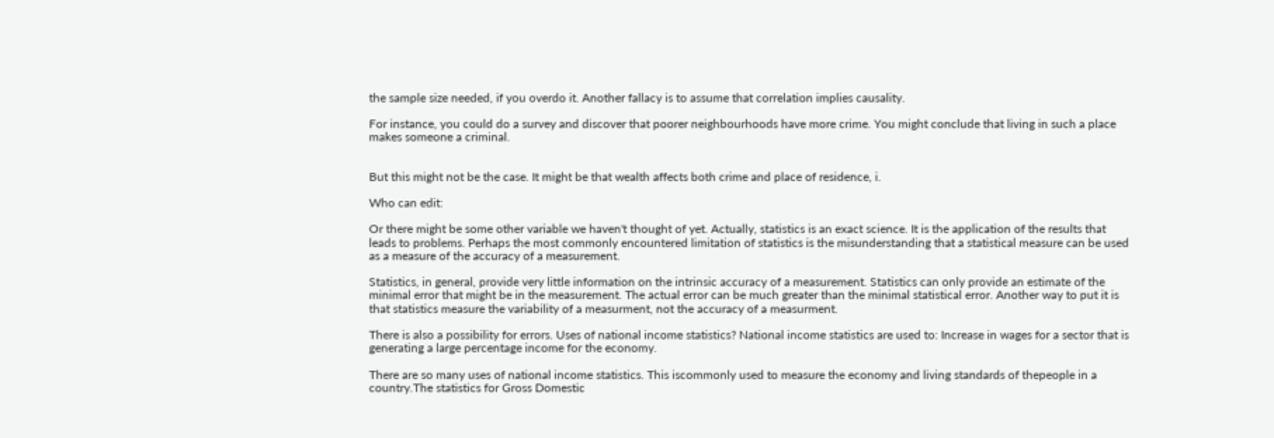the sample size needed, if you overdo it. Another fallacy is to assume that correlation implies causality.

For instance, you could do a survey and discover that poorer neighbourhoods have more crime. You might conclude that living in such a place makes someone a criminal.


But this might not be the case. It might be that wealth affects both crime and place of residence, i.

Who can edit:

Or there might be some other variable we haven't thought of yet. Actually, statistics is an exact science. It is the application of the results that leads to problems. Perhaps the most commonly encountered limitation of statistics is the misunderstanding that a statistical measure can be used as a measure of the accuracy of a measurement.

Statistics, in general, provide very little information on the intrinsic accuracy of a measurement. Statistics can only provide an estimate of the minimal error that might be in the measurement. The actual error can be much greater than the minimal statistical error. Another way to put it is that statistics measure the variability of a measurment, not the accuracy of a measurment.

There is also a possibility for errors. Uses of national income statistics? National income statistics are used to: Increase in wages for a sector that is generating a large percentage income for the economy.

There are so many uses of national income statistics. This iscommonly used to measure the economy and living standards of thepeople in a country.The statistics for Gross Domestic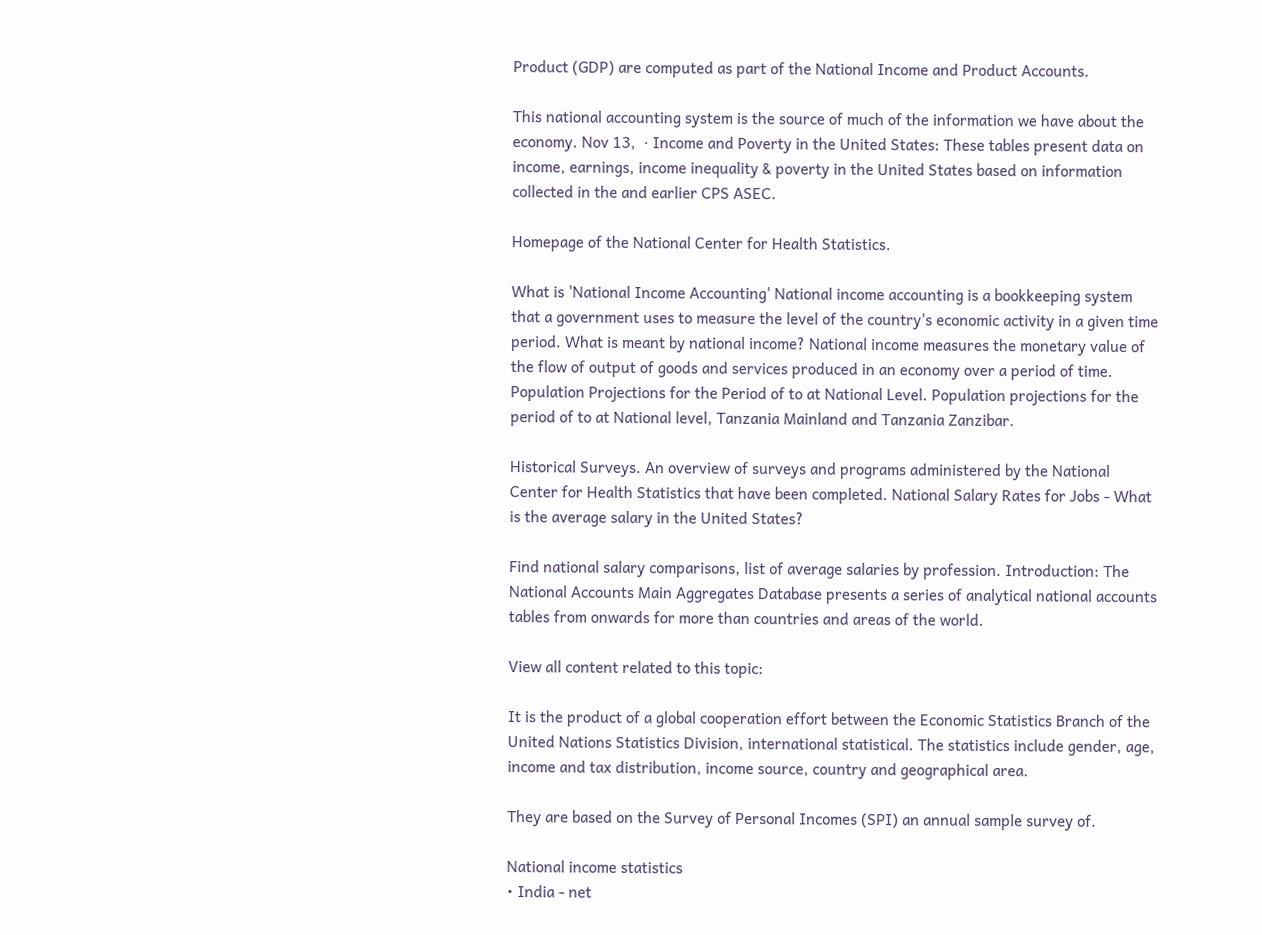Product (GDP) are computed as part of the National Income and Product Accounts.

This national accounting system is the source of much of the information we have about the economy. Nov 13,  · Income and Poverty in the United States: These tables present data on income, earnings, income inequality & poverty in the United States based on information collected in the and earlier CPS ASEC.

Homepage of the National Center for Health Statistics.

What is 'National Income Accounting' National income accounting is a bookkeeping system that a government uses to measure the level of the country's economic activity in a given time period. What is meant by national income? National income measures the monetary value of the flow of output of goods and services produced in an economy over a period of time. Population Projections for the Period of to at National Level. Population projections for the period of to at National level, Tanzania Mainland and Tanzania Zanzibar.

Historical Surveys. An overview of surveys and programs administered by the National Center for Health Statistics that have been completed. National Salary Rates for Jobs - What is the average salary in the United States?

Find national salary comparisons, list of average salaries by profession. Introduction: The National Accounts Main Aggregates Database presents a series of analytical national accounts tables from onwards for more than countries and areas of the world.

View all content related to this topic:

It is the product of a global cooperation effort between the Economic Statistics Branch of the United Nations Statistics Division, international statistical. The statistics include gender, age, income and tax distribution, income source, country and geographical area.

They are based on the Survey of Personal Incomes (SPI) an annual sample survey of.

National income statistics
• India - net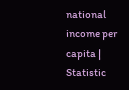national income per capita | Statistic